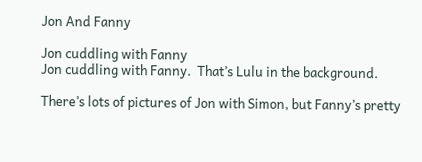Jon And Fanny

Jon cuddling with Fanny
Jon cuddling with Fanny.  That’s Lulu in the background.

There’s lots of pictures of Jon with Simon, but Fanny’s pretty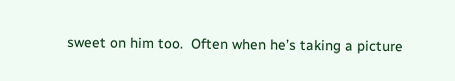sweet on him too.  Often when he’s taking a picture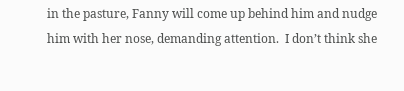in the pasture, Fanny will come up behind him and nudge him with her nose, demanding attention.  I don’t think she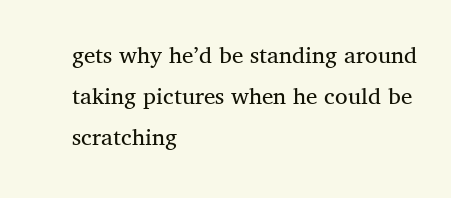gets why he’d be standing around taking pictures when he could be scratching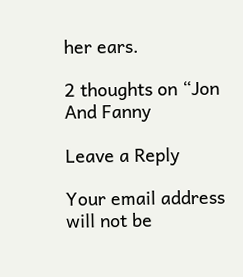her ears.

2 thoughts on “Jon And Fanny

Leave a Reply

Your email address will not be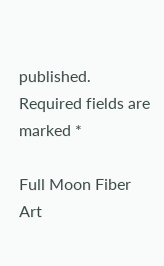published. Required fields are marked *

Full Moon Fiber Art